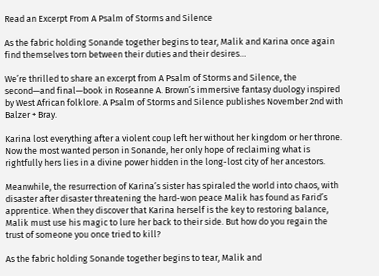Read an Excerpt From A Psalm of Storms and Silence

As the fabric holding Sonande together begins to tear, Malik and Karina once again find themselves torn between their duties and their desires…

We’re thrilled to share an excerpt from A Psalm of Storms and Silence, the second—and final—book in Roseanne A. Brown’s immersive fantasy duology inspired by West African folklore. A Psalm of Storms and Silence publishes November 2nd with Balzer + Bray.

Karina lost everything after a violent coup left her without her kingdom or her throne. Now the most wanted person in Sonande, her only hope of reclaiming what is rightfully hers lies in a divine power hidden in the long-lost city of her ancestors.

Meanwhile, the resurrection of Karina’s sister has spiraled the world into chaos, with disaster after disaster threatening the hard-won peace Malik has found as Farid’s apprentice. When they discover that Karina herself is the key to restoring balance, Malik must use his magic to lure her back to their side. But how do you regain the trust of someone you once tried to kill?

As the fabric holding Sonande together begins to tear, Malik and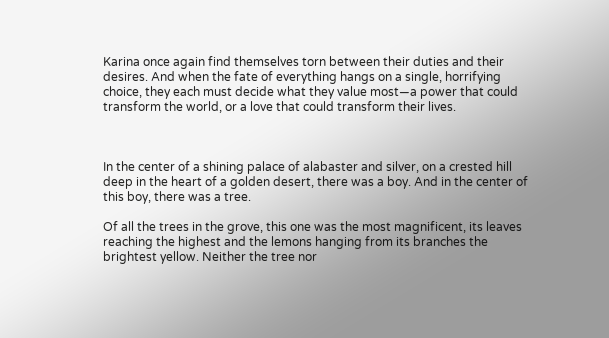Karina once again find themselves torn between their duties and their desires. And when the fate of everything hangs on a single, horrifying choice, they each must decide what they value most—a power that could transform the world, or a love that could transform their lives.



In the center of a shining palace of alabaster and silver, on a crested hill deep in the heart of a golden desert, there was a boy. And in the center of this boy, there was a tree.

Of all the trees in the grove, this one was the most magnificent, its leaves reaching the highest and the lemons hanging from its branches the brightest yellow. Neither the tree nor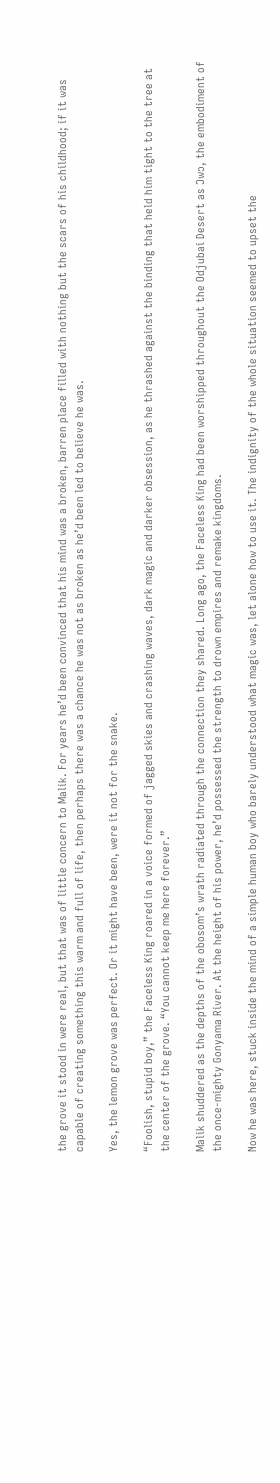the grove it stood in were real, but that was of little concern to Malik. For years he’d been convinced that his mind was a broken, barren place filled with nothing but the scars of his childhood; if it was capable of creating something this warm and full of life, then perhaps there was a chance he was not as broken as he’d been led to believe he was.

Yes, the lemon grove was perfect. Or it might have been, were it not for the snake.

“Foolish, stupid boy,” the Faceless King roared in a voice formed of jagged skies and crashing waves, dark magic and darker obsession, as he thrashed against the binding that held him tight to the tree at the center of the grove. “You cannot keep me here forever.”

Malik shuddered as the depths of the obosom’s wrath radiated through the connection they shared. Long ago, the Faceless King had been worshipped throughout the Odjubai Desert as Ɔwɔ, the embodiment of the once-mighty Gonyama River. At the height of his power, he’d possessed the strength to drown empires and remake kingdoms.

Now he was here, stuck inside the mind of a simple human boy who barely understood what magic was, let alone how to use it. The indignity of the whole situation seemed to upset the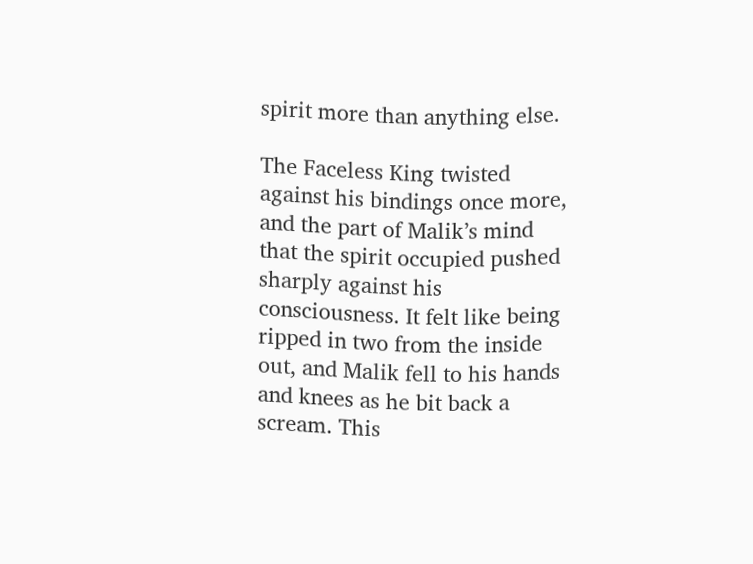spirit more than anything else.

The Faceless King twisted against his bindings once more, and the part of Malik’s mind that the spirit occupied pushed sharply against his consciousness. It felt like being ripped in two from the inside out, and Malik fell to his hands and knees as he bit back a scream. This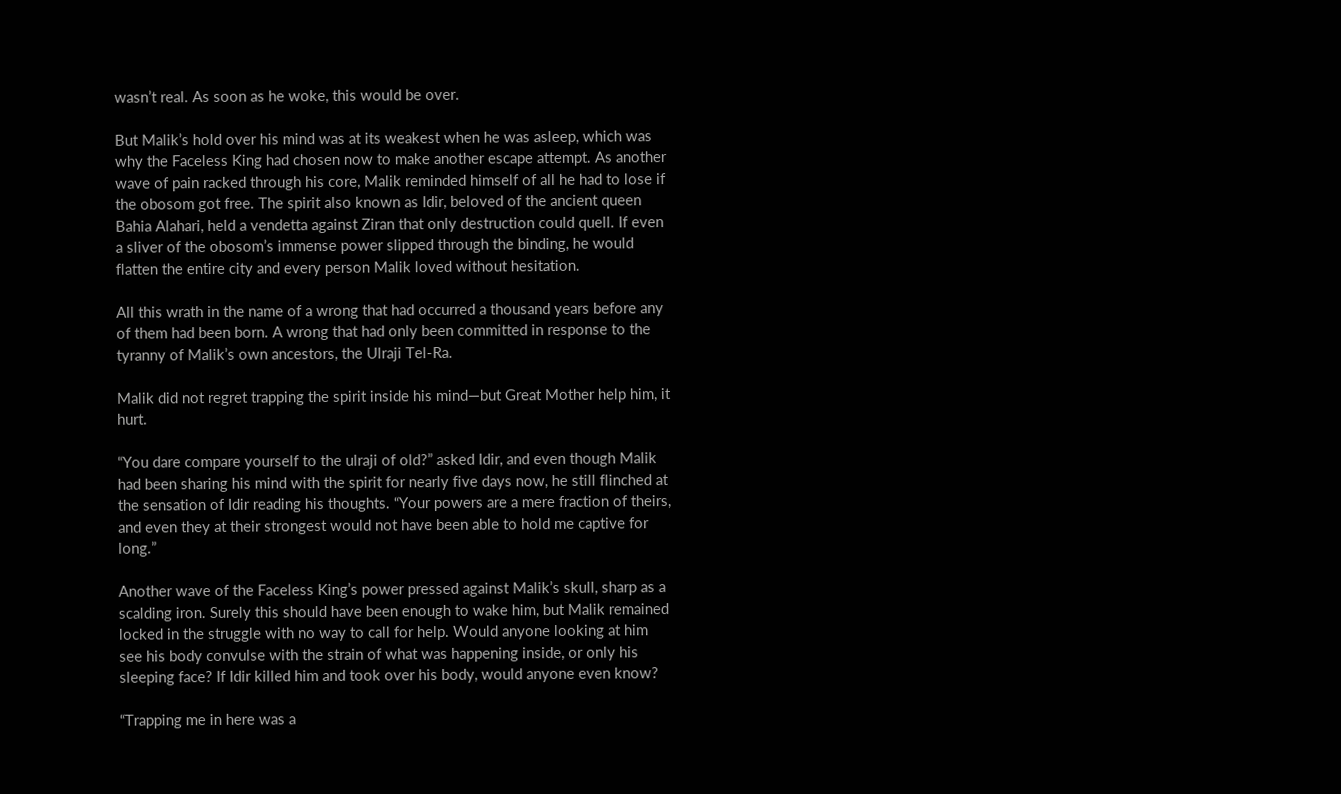wasn’t real. As soon as he woke, this would be over.

But Malik’s hold over his mind was at its weakest when he was asleep, which was why the Faceless King had chosen now to make another escape attempt. As another wave of pain racked through his core, Malik reminded himself of all he had to lose if the obosom got free. The spirit also known as Idir, beloved of the ancient queen Bahia Alahari, held a vendetta against Ziran that only destruction could quell. If even a sliver of the obosom’s immense power slipped through the binding, he would flatten the entire city and every person Malik loved without hesitation.

All this wrath in the name of a wrong that had occurred a thousand years before any of them had been born. A wrong that had only been committed in response to the tyranny of Malik’s own ancestors, the Ulraji Tel-Ra.

Malik did not regret trapping the spirit inside his mind—but Great Mother help him, it hurt.

“You dare compare yourself to the ulraji of old?” asked Idir, and even though Malik had been sharing his mind with the spirit for nearly five days now, he still flinched at the sensation of Idir reading his thoughts. “Your powers are a mere fraction of theirs, and even they at their strongest would not have been able to hold me captive for long.”

Another wave of the Faceless King’s power pressed against Malik’s skull, sharp as a scalding iron. Surely this should have been enough to wake him, but Malik remained locked in the struggle with no way to call for help. Would anyone looking at him see his body convulse with the strain of what was happening inside, or only his sleeping face? If Idir killed him and took over his body, would anyone even know?

“Trapping me in here was a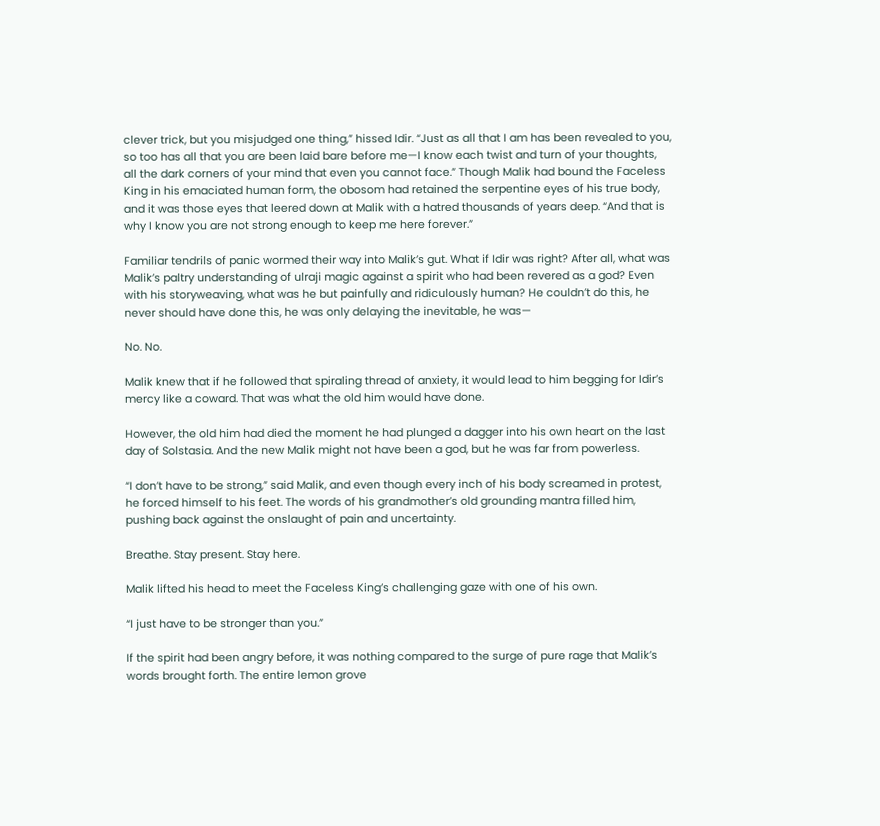clever trick, but you misjudged one thing,” hissed Idir. “Just as all that I am has been revealed to you, so too has all that you are been laid bare before me—I know each twist and turn of your thoughts, all the dark corners of your mind that even you cannot face.” Though Malik had bound the Faceless King in his emaciated human form, the obosom had retained the serpentine eyes of his true body, and it was those eyes that leered down at Malik with a hatred thousands of years deep. “And that is why I know you are not strong enough to keep me here forever.”

Familiar tendrils of panic wormed their way into Malik’s gut. What if Idir was right? After all, what was Malik’s paltry understanding of ulraji magic against a spirit who had been revered as a god? Even with his storyweaving, what was he but painfully and ridiculously human? He couldn’t do this, he never should have done this, he was only delaying the inevitable, he was—

No. No.

Malik knew that if he followed that spiraling thread of anxiety, it would lead to him begging for Idir’s mercy like a coward. That was what the old him would have done.

However, the old him had died the moment he had plunged a dagger into his own heart on the last day of Solstasia. And the new Malik might not have been a god, but he was far from powerless.

“I don’t have to be strong,” said Malik, and even though every inch of his body screamed in protest, he forced himself to his feet. The words of his grandmother’s old grounding mantra filled him, pushing back against the onslaught of pain and uncertainty.

Breathe. Stay present. Stay here.

Malik lifted his head to meet the Faceless King’s challenging gaze with one of his own.

“I just have to be stronger than you.”

If the spirit had been angry before, it was nothing compared to the surge of pure rage that Malik’s words brought forth. The entire lemon grove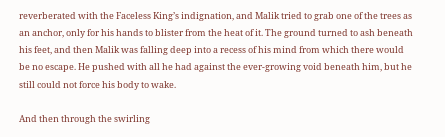reverberated with the Faceless King’s indignation, and Malik tried to grab one of the trees as an anchor, only for his hands to blister from the heat of it. The ground turned to ash beneath his feet, and then Malik was falling deep into a recess of his mind from which there would be no escape. He pushed with all he had against the ever-growing void beneath him, but he still could not force his body to wake.

And then through the swirling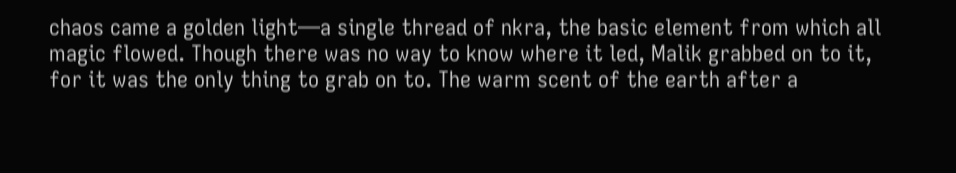chaos came a golden light—a single thread of nkra, the basic element from which all magic flowed. Though there was no way to know where it led, Malik grabbed on to it, for it was the only thing to grab on to. The warm scent of the earth after a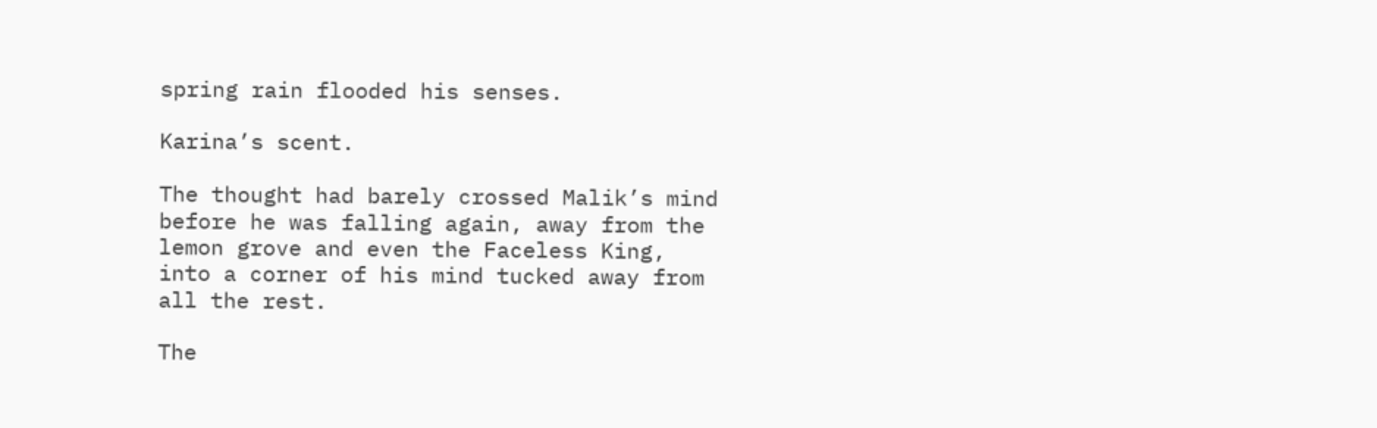spring rain flooded his senses.

Karina’s scent.

The thought had barely crossed Malik’s mind before he was falling again, away from the lemon grove and even the Faceless King, into a corner of his mind tucked away from all the rest.

The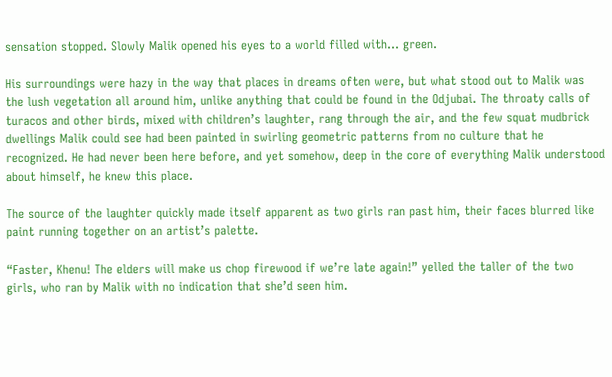sensation stopped. Slowly Malik opened his eyes to a world filled with… green.

His surroundings were hazy in the way that places in dreams often were, but what stood out to Malik was the lush vegetation all around him, unlike anything that could be found in the Odjubai. The throaty calls of turacos and other birds, mixed with children’s laughter, rang through the air, and the few squat mudbrick dwellings Malik could see had been painted in swirling geometric patterns from no culture that he recognized. He had never been here before, and yet somehow, deep in the core of everything Malik understood about himself, he knew this place.

The source of the laughter quickly made itself apparent as two girls ran past him, their faces blurred like paint running together on an artist’s palette.

“Faster, Khenu! The elders will make us chop firewood if we’re late again!” yelled the taller of the two girls, who ran by Malik with no indication that she’d seen him.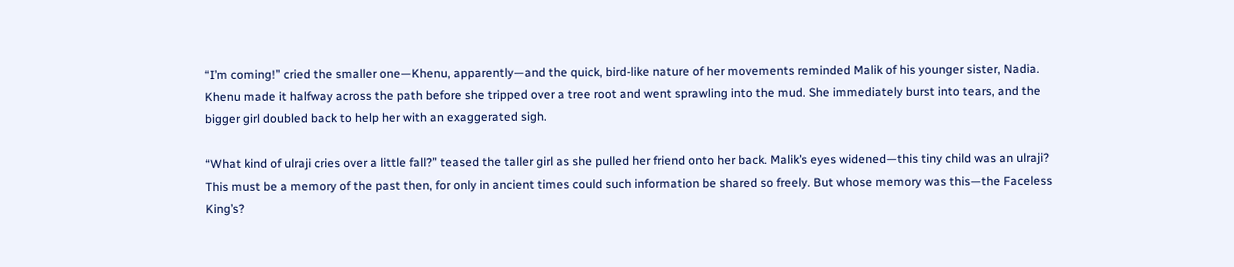“I’m coming!” cried the smaller one—Khenu, apparently—and the quick, bird-like nature of her movements reminded Malik of his younger sister, Nadia. Khenu made it halfway across the path before she tripped over a tree root and went sprawling into the mud. She immediately burst into tears, and the bigger girl doubled back to help her with an exaggerated sigh.

“What kind of ulraji cries over a little fall?” teased the taller girl as she pulled her friend onto her back. Malik’s eyes widened—this tiny child was an ulraji? This must be a memory of the past then, for only in ancient times could such information be shared so freely. But whose memory was this—the Faceless King’s?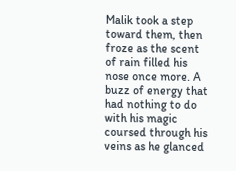Malik took a step toward them, then froze as the scent of rain filled his nose once more. A buzz of energy that had nothing to do with his magic coursed through his veins as he glanced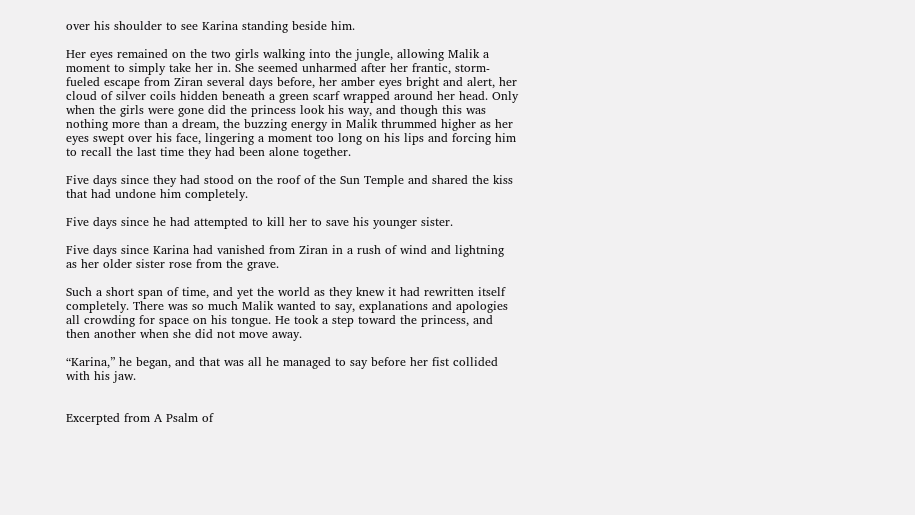over his shoulder to see Karina standing beside him.

Her eyes remained on the two girls walking into the jungle, allowing Malik a moment to simply take her in. She seemed unharmed after her frantic, storm-fueled escape from Ziran several days before, her amber eyes bright and alert, her cloud of silver coils hidden beneath a green scarf wrapped around her head. Only when the girls were gone did the princess look his way, and though this was nothing more than a dream, the buzzing energy in Malik thrummed higher as her eyes swept over his face, lingering a moment too long on his lips and forcing him to recall the last time they had been alone together.

Five days since they had stood on the roof of the Sun Temple and shared the kiss that had undone him completely.

Five days since he had attempted to kill her to save his younger sister.

Five days since Karina had vanished from Ziran in a rush of wind and lightning as her older sister rose from the grave.

Such a short span of time, and yet the world as they knew it had rewritten itself completely. There was so much Malik wanted to say, explanations and apologies all crowding for space on his tongue. He took a step toward the princess, and then another when she did not move away.

“Karina,” he began, and that was all he managed to say before her fist collided with his jaw.


Excerpted from A Psalm of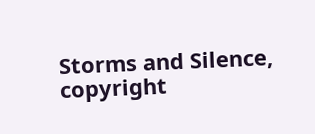Storms and Silence, copyright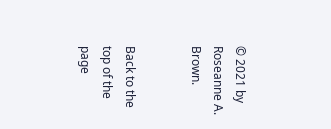© 2021 by Roseanne A. Brown.


Back to the top of the page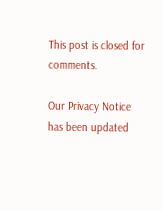This post is closed for comments.

Our Privacy Notice has been updated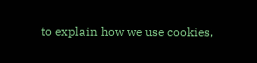to explain how we use cookies,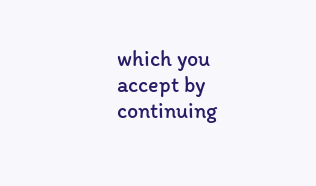which you accept by continuing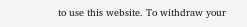to use this website. To withdraw your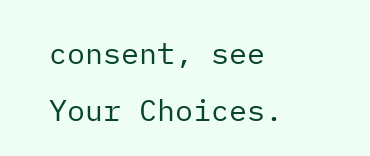consent, see Your Choices.